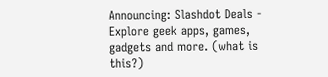Announcing: Slashdot Deals - Explore geek apps, games, gadgets and more. (what is this?)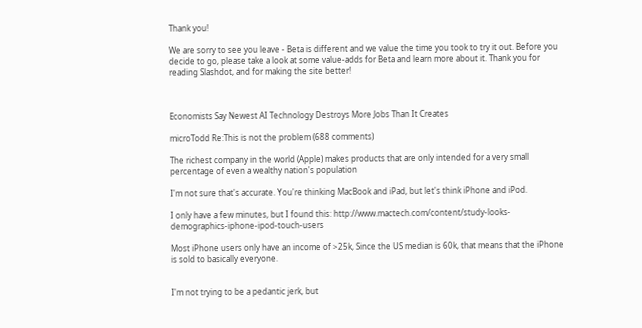Thank you!

We are sorry to see you leave - Beta is different and we value the time you took to try it out. Before you decide to go, please take a look at some value-adds for Beta and learn more about it. Thank you for reading Slashdot, and for making the site better!



Economists Say Newest AI Technology Destroys More Jobs Than It Creates

microTodd Re:This is not the problem (688 comments)

The richest company in the world (Apple) makes products that are only intended for a very small percentage of even a wealthy nation's population

I'm not sure that's accurate. You're thinking MacBook and iPad, but let's think iPhone and iPod.

I only have a few minutes, but I found this: http://www.mactech.com/content/study-looks-demographics-iphone-ipod-touch-users

Most iPhone users only have an income of >25k, Since the US median is 60k, that means that the iPhone is sold to basically everyone.


I'm not trying to be a pedantic jerk, but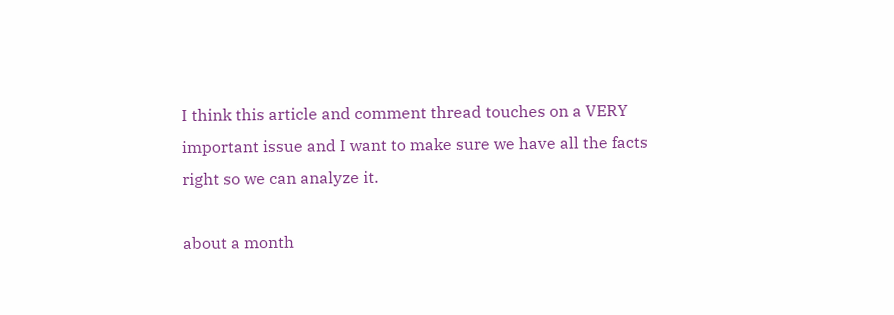I think this article and comment thread touches on a VERY important issue and I want to make sure we have all the facts right so we can analyze it.

about a month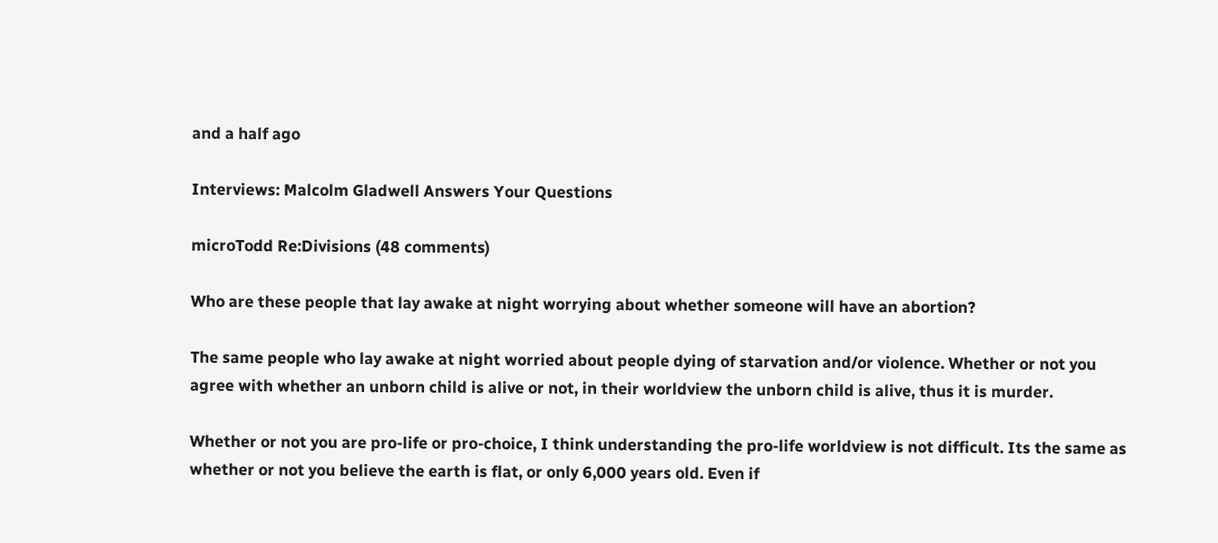and a half ago

Interviews: Malcolm Gladwell Answers Your Questions

microTodd Re:Divisions (48 comments)

Who are these people that lay awake at night worrying about whether someone will have an abortion?

The same people who lay awake at night worried about people dying of starvation and/or violence. Whether or not you agree with whether an unborn child is alive or not, in their worldview the unborn child is alive, thus it is murder.

Whether or not you are pro-life or pro-choice, I think understanding the pro-life worldview is not difficult. Its the same as whether or not you believe the earth is flat, or only 6,000 years old. Even if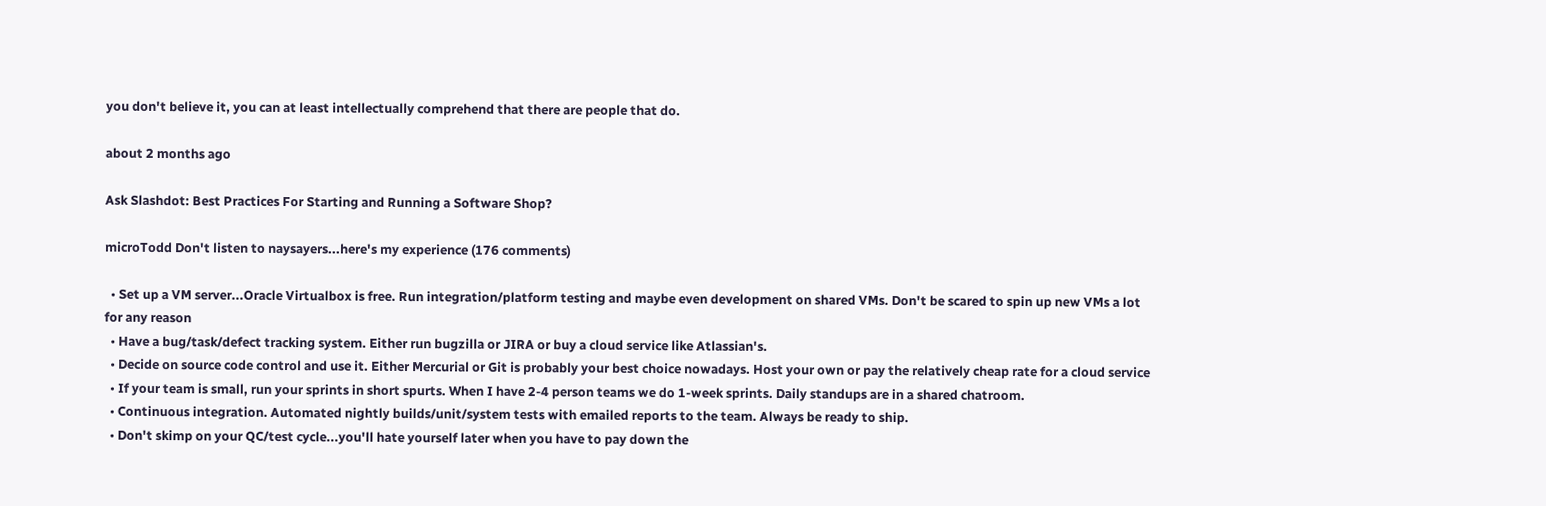you don't believe it, you can at least intellectually comprehend that there are people that do.

about 2 months ago

Ask Slashdot: Best Practices For Starting and Running a Software Shop?

microTodd Don't listen to naysayers...here's my experience (176 comments)

  • Set up a VM server...Oracle Virtualbox is free. Run integration/platform testing and maybe even development on shared VMs. Don't be scared to spin up new VMs a lot for any reason
  • Have a bug/task/defect tracking system. Either run bugzilla or JIRA or buy a cloud service like Atlassian's.
  • Decide on source code control and use it. Either Mercurial or Git is probably your best choice nowadays. Host your own or pay the relatively cheap rate for a cloud service
  • If your team is small, run your sprints in short spurts. When I have 2-4 person teams we do 1-week sprints. Daily standups are in a shared chatroom.
  • Continuous integration. Automated nightly builds/unit/system tests with emailed reports to the team. Always be ready to ship.
  • Don't skimp on your QC/test cycle...you'll hate yourself later when you have to pay down the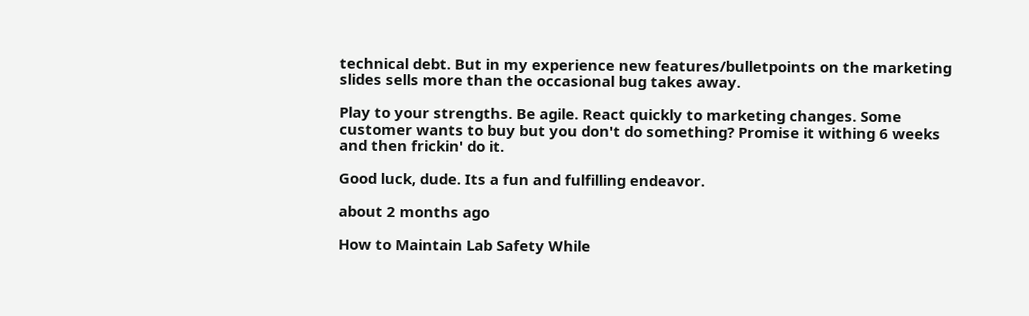technical debt. But in my experience new features/bulletpoints on the marketing slides sells more than the occasional bug takes away.

Play to your strengths. Be agile. React quickly to marketing changes. Some customer wants to buy but you don't do something? Promise it withing 6 weeks and then frickin' do it.

Good luck, dude. Its a fun and fulfilling endeavor.

about 2 months ago

How to Maintain Lab Safety While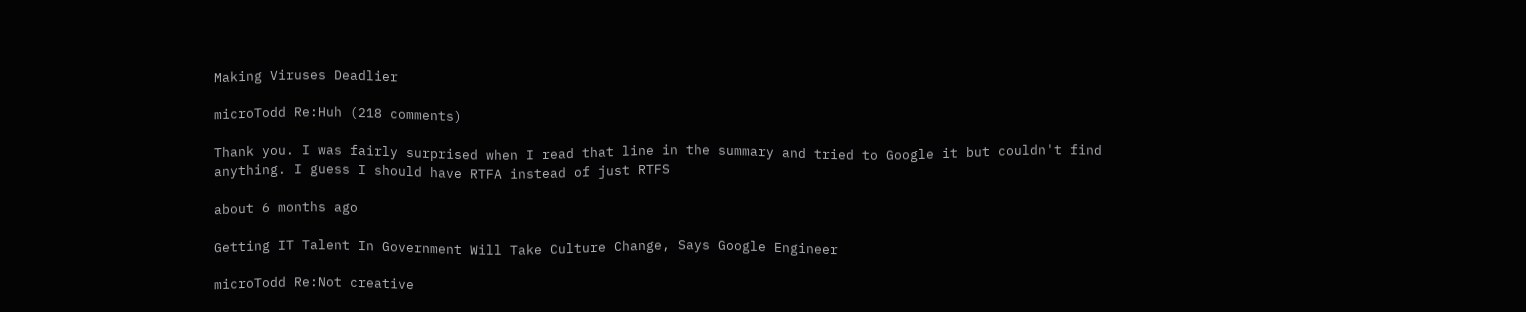Making Viruses Deadlier

microTodd Re:Huh (218 comments)

Thank you. I was fairly surprised when I read that line in the summary and tried to Google it but couldn't find anything. I guess I should have RTFA instead of just RTFS

about 6 months ago

Getting IT Talent In Government Will Take Culture Change, Says Google Engineer

microTodd Re:Not creative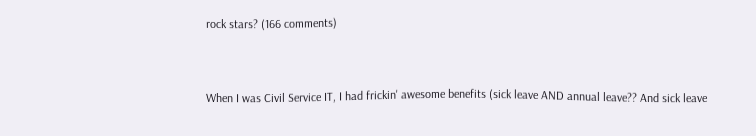rock stars? (166 comments)


When I was Civil Service IT, I had frickin' awesome benefits (sick leave AND annual leave?? And sick leave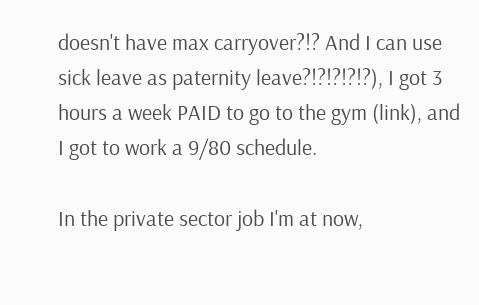doesn't have max carryover?!? And I can use sick leave as paternity leave?!?!?!?!?), I got 3 hours a week PAID to go to the gym (link), and I got to work a 9/80 schedule.

In the private sector job I'm at now,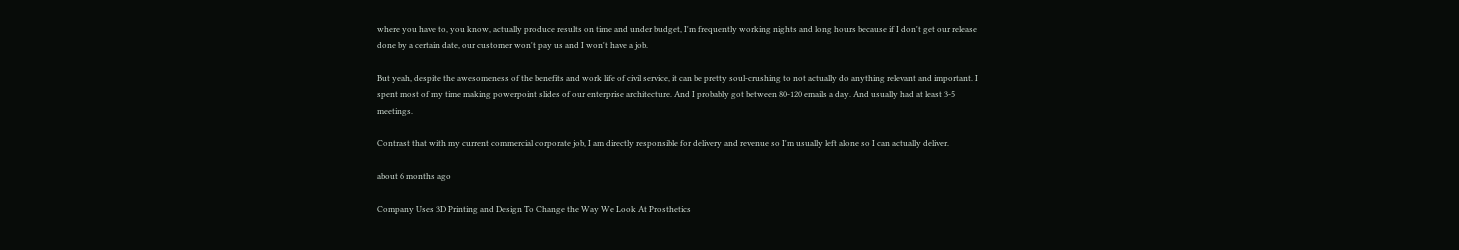where you have to, you know, actually produce results on time and under budget, I'm frequently working nights and long hours because if I don't get our release done by a certain date, our customer won't pay us and I won't have a job.

But yeah, despite the awesomeness of the benefits and work life of civil service, it can be pretty soul-crushing to not actually do anything relevant and important. I spent most of my time making powerpoint slides of our enterprise architecture. And I probably got between 80-120 emails a day. And usually had at least 3-5 meetings.

Contrast that with my current commercial corporate job, I am directly responsible for delivery and revenue so I'm usually left alone so I can actually deliver.

about 6 months ago

Company Uses 3D Printing and Design To Change the Way We Look At Prosthetics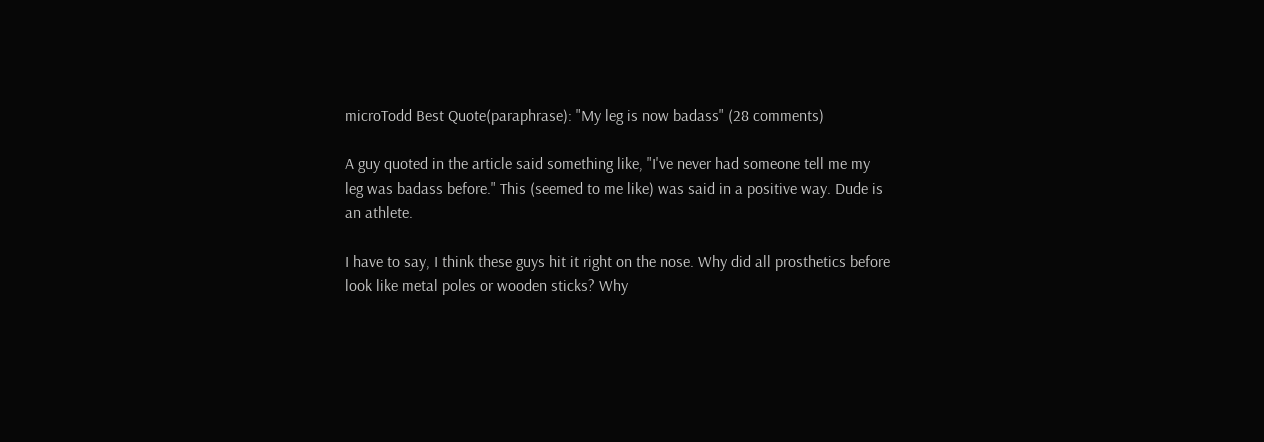microTodd Best Quote(paraphrase): "My leg is now badass" (28 comments)

A guy quoted in the article said something like, "I've never had someone tell me my leg was badass before." This (seemed to me like) was said in a positive way. Dude is an athlete.

I have to say, I think these guys hit it right on the nose. Why did all prosthetics before look like metal poles or wooden sticks? Why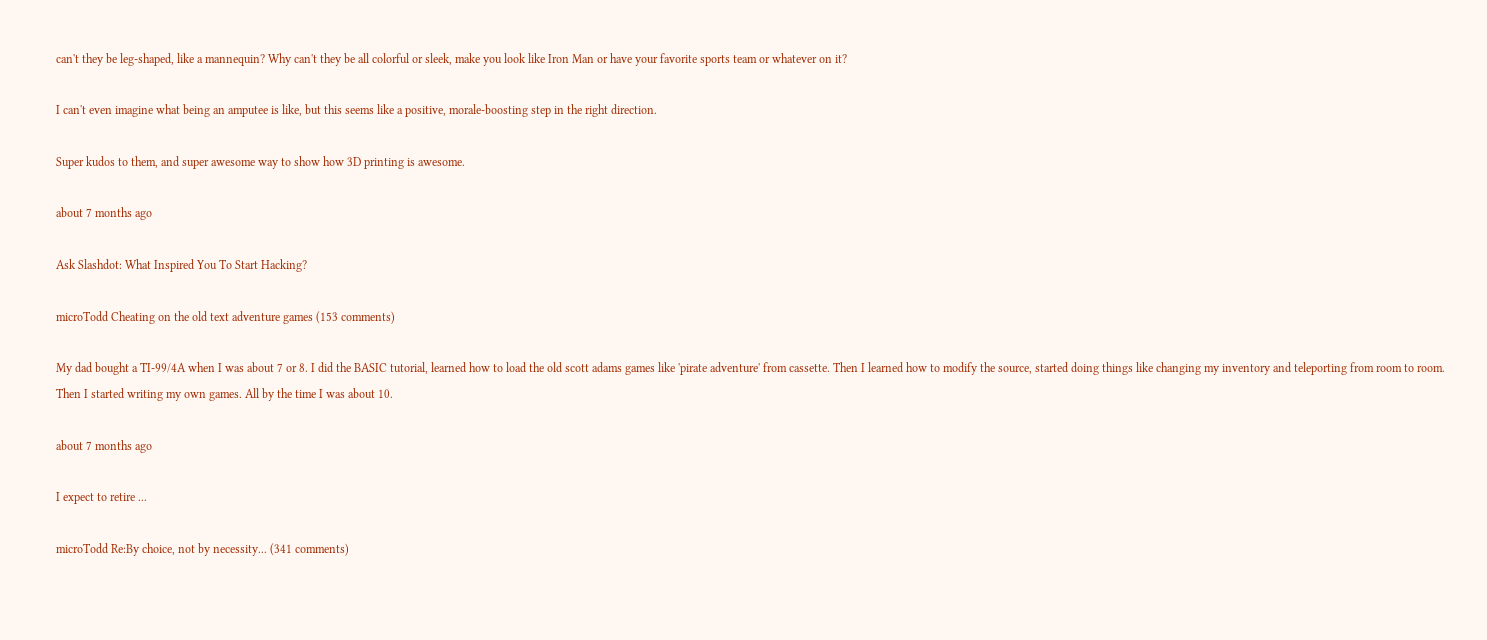can't they be leg-shaped, like a mannequin? Why can't they be all colorful or sleek, make you look like Iron Man or have your favorite sports team or whatever on it?

I can't even imagine what being an amputee is like, but this seems like a positive, morale-boosting step in the right direction.

Super kudos to them, and super awesome way to show how 3D printing is awesome.

about 7 months ago

Ask Slashdot: What Inspired You To Start Hacking?

microTodd Cheating on the old text adventure games (153 comments)

My dad bought a TI-99/4A when I was about 7 or 8. I did the BASIC tutorial, learned how to load the old scott adams games like 'pirate adventure' from cassette. Then I learned how to modify the source, started doing things like changing my inventory and teleporting from room to room. Then I started writing my own games. All by the time I was about 10.

about 7 months ago

I expect to retire ...

microTodd Re:By choice, not by necessity... (341 comments)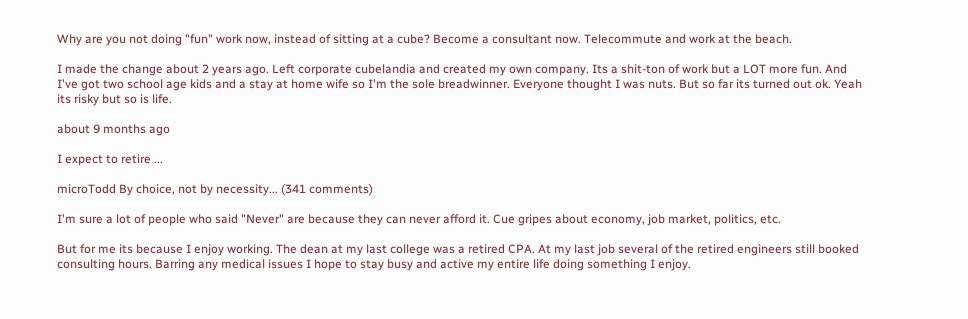Why are you not doing "fun" work now, instead of sitting at a cube? Become a consultant now. Telecommute and work at the beach.

I made the change about 2 years ago. Left corporate cubelandia and created my own company. Its a shit-ton of work but a LOT more fun. And I've got two school age kids and a stay at home wife so I'm the sole breadwinner. Everyone thought I was nuts. But so far its turned out ok. Yeah its risky but so is life.

about 9 months ago

I expect to retire ...

microTodd By choice, not by necessity... (341 comments)

I'm sure a lot of people who said "Never" are because they can never afford it. Cue gripes about economy, job market, politics, etc.

But for me its because I enjoy working. The dean at my last college was a retired CPA. At my last job several of the retired engineers still booked consulting hours. Barring any medical issues I hope to stay busy and active my entire life doing something I enjoy.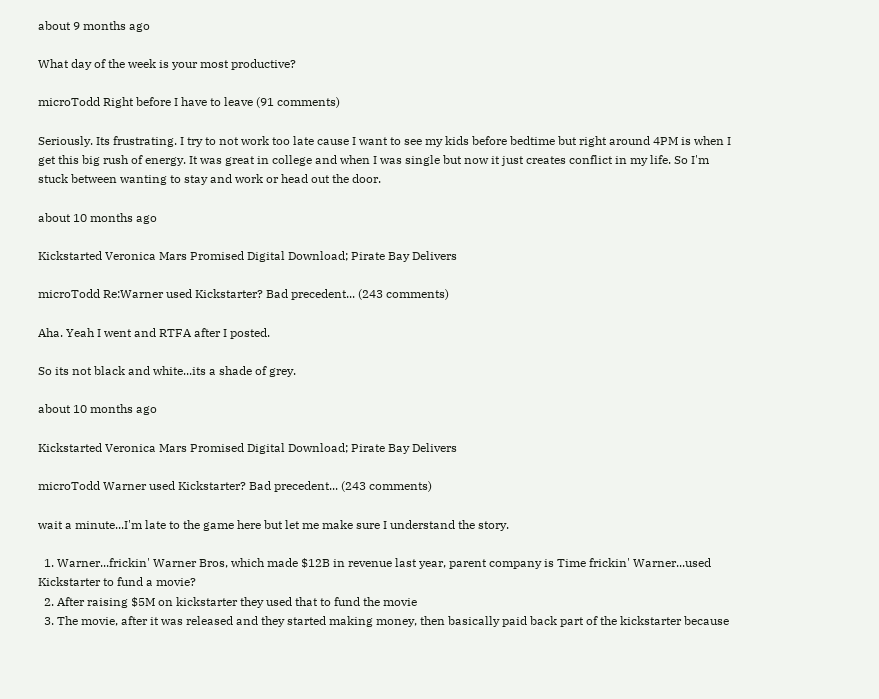about 9 months ago

What day of the week is your most productive?

microTodd Right before I have to leave (91 comments)

Seriously. Its frustrating. I try to not work too late cause I want to see my kids before bedtime but right around 4PM is when I get this big rush of energy. It was great in college and when I was single but now it just creates conflict in my life. So I'm stuck between wanting to stay and work or head out the door.

about 10 months ago

Kickstarted Veronica Mars Promised Digital Download; Pirate Bay Delivers

microTodd Re:Warner used Kickstarter? Bad precedent... (243 comments)

Aha. Yeah I went and RTFA after I posted.

So its not black and white...its a shade of grey.

about 10 months ago

Kickstarted Veronica Mars Promised Digital Download; Pirate Bay Delivers

microTodd Warner used Kickstarter? Bad precedent... (243 comments)

wait a minute...I'm late to the game here but let me make sure I understand the story.

  1. Warner...frickin' Warner Bros, which made $12B in revenue last year, parent company is Time frickin' Warner...used Kickstarter to fund a movie?
  2. After raising $5M on kickstarter they used that to fund the movie
  3. The movie, after it was released and they started making money, then basically paid back part of the kickstarter because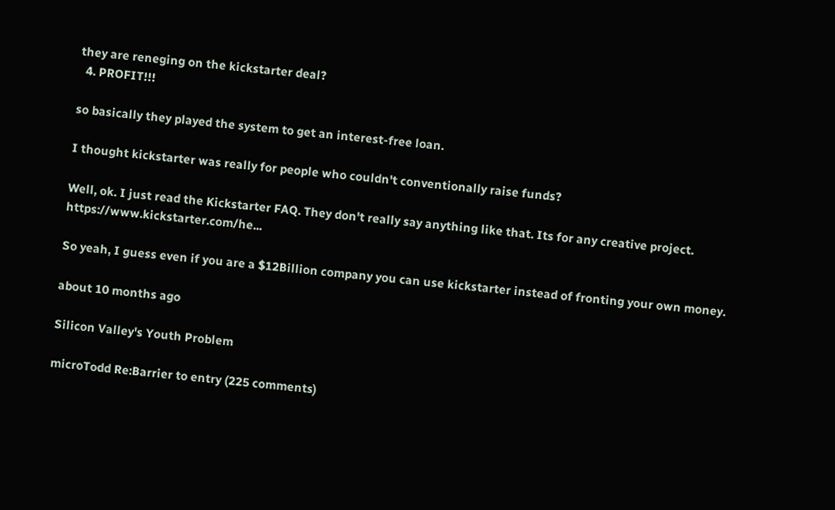they are reneging on the kickstarter deal?
  4. PROFIT!!!

so basically they played the system to get an interest-free loan.

I thought kickstarter was really for people who couldn't conventionally raise funds?

Well, ok. I just read the Kickstarter FAQ. They don't really say anything like that. Its for any creative project. https://www.kickstarter.com/he...

So yeah, I guess even if you are a $12Billion company you can use kickstarter instead of fronting your own money.

about 10 months ago

Silicon Valley's Youth Problem

microTodd Re:Barrier to entry (225 comments)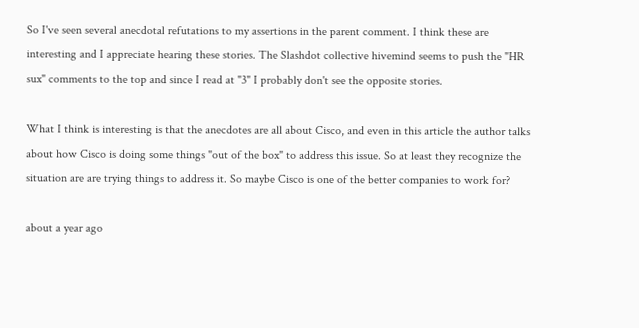So I've seen several anecdotal refutations to my assertions in the parent comment. I think these are interesting and I appreciate hearing these stories. The Slashdot collective hivemind seems to push the "HR sux" comments to the top and since I read at "3" I probably don't see the opposite stories.

What I think is interesting is that the anecdotes are all about Cisco, and even in this article the author talks about how Cisco is doing some things "out of the box" to address this issue. So at least they recognize the situation are are trying things to address it. So maybe Cisco is one of the better companies to work for?

about a year ago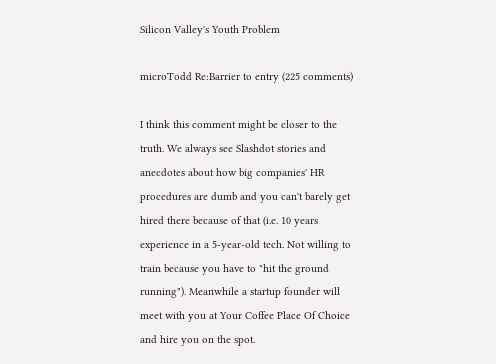Silicon Valley's Youth Problem

microTodd Re:Barrier to entry (225 comments)

I think this comment might be closer to the truth. We always see Slashdot stories and anecdotes about how big companies' HR procedures are dumb and you can't barely get hired there because of that (i.e. 10 years experience in a 5-year-old tech. Not willing to train because you have to "hit the ground running"). Meanwhile a startup founder will meet with you at Your Coffee Place Of Choice and hire you on the spot.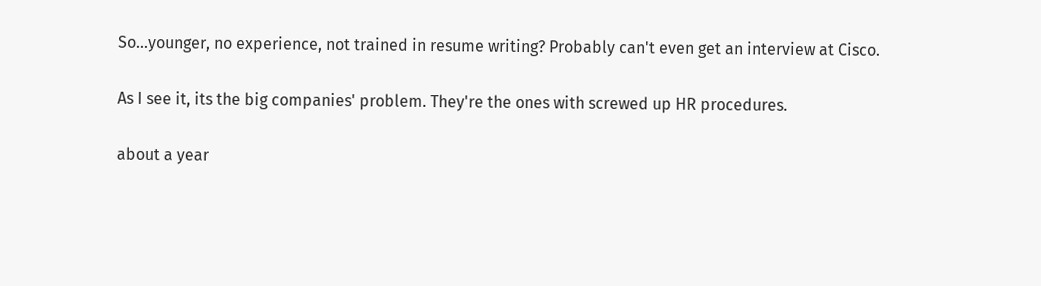So...younger, no experience, not trained in resume writing? Probably can't even get an interview at Cisco.

As I see it, its the big companies' problem. They're the ones with screwed up HR procedures.

about a year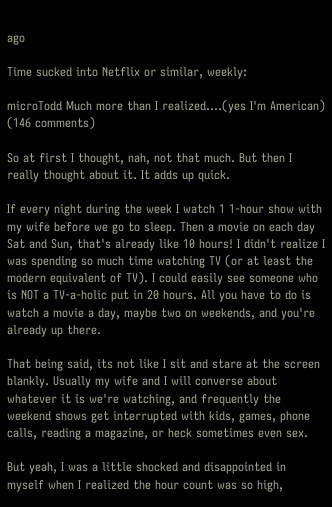ago

Time sucked into Netflix or similar, weekly:

microTodd Much more than I realized....(yes I'm American) (146 comments)

So at first I thought, nah, not that much. But then I really thought about it. It adds up quick.

If every night during the week I watch 1 1-hour show with my wife before we go to sleep. Then a movie on each day Sat and Sun, that's already like 10 hours! I didn't realize I was spending so much time watching TV (or at least the modern equivalent of TV). I could easily see someone who is NOT a TV-a-holic put in 20 hours. All you have to do is watch a movie a day, maybe two on weekends, and you're already up there.

That being said, its not like I sit and stare at the screen blankly. Usually my wife and I will converse about whatever it is we're watching, and frequently the weekend shows get interrupted with kids, games, phone calls, reading a magazine, or heck sometimes even sex.

But yeah, I was a little shocked and disappointed in myself when I realized the hour count was so high,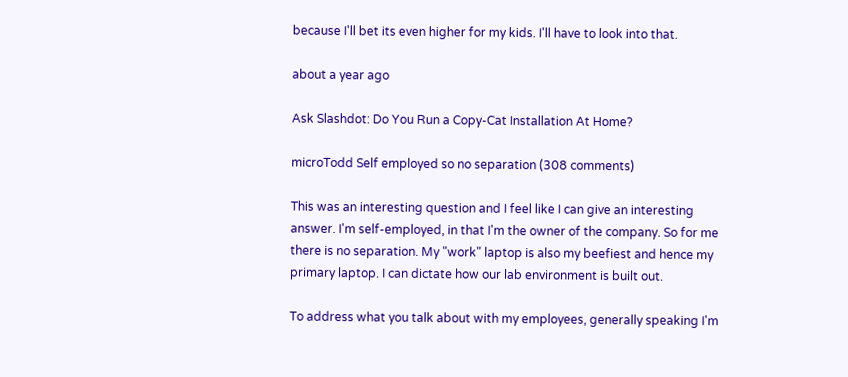because I'll bet its even higher for my kids. I'll have to look into that.

about a year ago

Ask Slashdot: Do You Run a Copy-Cat Installation At Home?

microTodd Self employed so no separation (308 comments)

This was an interesting question and I feel like I can give an interesting answer. I'm self-employed, in that I'm the owner of the company. So for me there is no separation. My "work" laptop is also my beefiest and hence my primary laptop. I can dictate how our lab environment is built out.

To address what you talk about with my employees, generally speaking I'm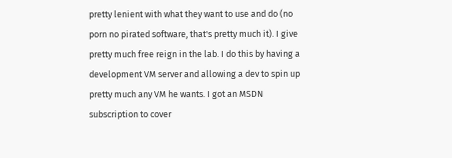pretty lenient with what they want to use and do (no porn no pirated software, that's pretty much it). I give pretty much free reign in the lab. I do this by having a development VM server and allowing a dev to spin up pretty much any VM he wants. I got an MSDN subscription to cover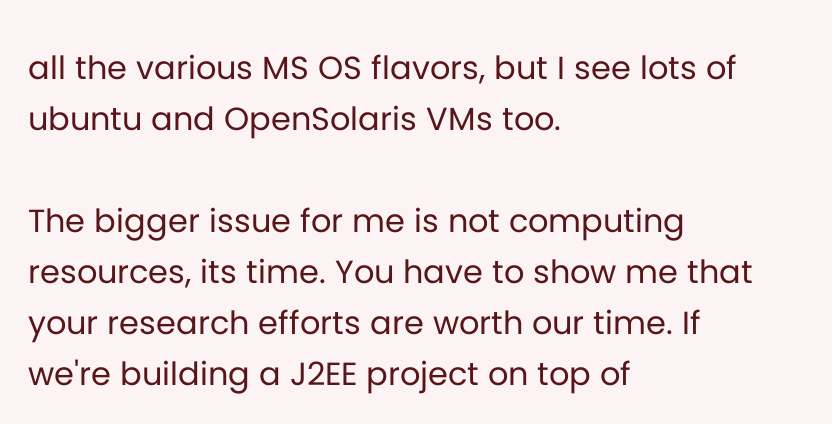all the various MS OS flavors, but I see lots of ubuntu and OpenSolaris VMs too.

The bigger issue for me is not computing resources, its time. You have to show me that your research efforts are worth our time. If we're building a J2EE project on top of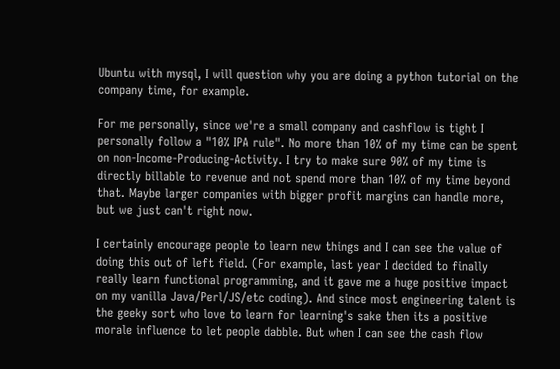Ubuntu with mysql, I will question why you are doing a python tutorial on the company time, for example.

For me personally, since we're a small company and cashflow is tight I personally follow a "10% IPA rule". No more than 10% of my time can be spent on non-Income-Producing-Activity. I try to make sure 90% of my time is directly billable to revenue and not spend more than 10% of my time beyond that. Maybe larger companies with bigger profit margins can handle more, but we just can't right now.

I certainly encourage people to learn new things and I can see the value of doing this out of left field. (For example, last year I decided to finally really learn functional programming, and it gave me a huge positive impact on my vanilla Java/Perl/JS/etc coding). And since most engineering talent is the geeky sort who love to learn for learning's sake then its a positive morale influence to let people dabble. But when I can see the cash flow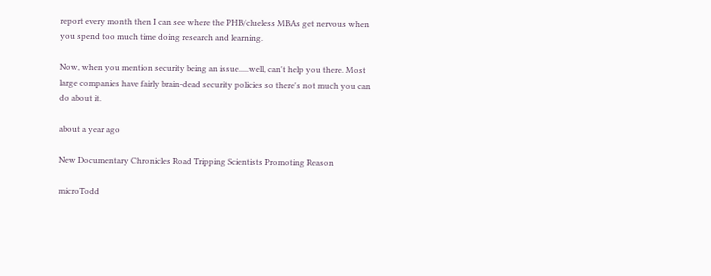report every month then I can see where the PHB/clueless MBAs get nervous when you spend too much time doing research and learning.

Now, when you mention security being an issue.....well, can't help you there. Most large companies have fairly brain-dead security policies so there's not much you can do about it.

about a year ago

New Documentary Chronicles Road Tripping Scientists Promoting Reason

microTodd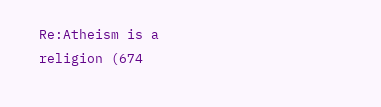Re:Atheism is a religion (674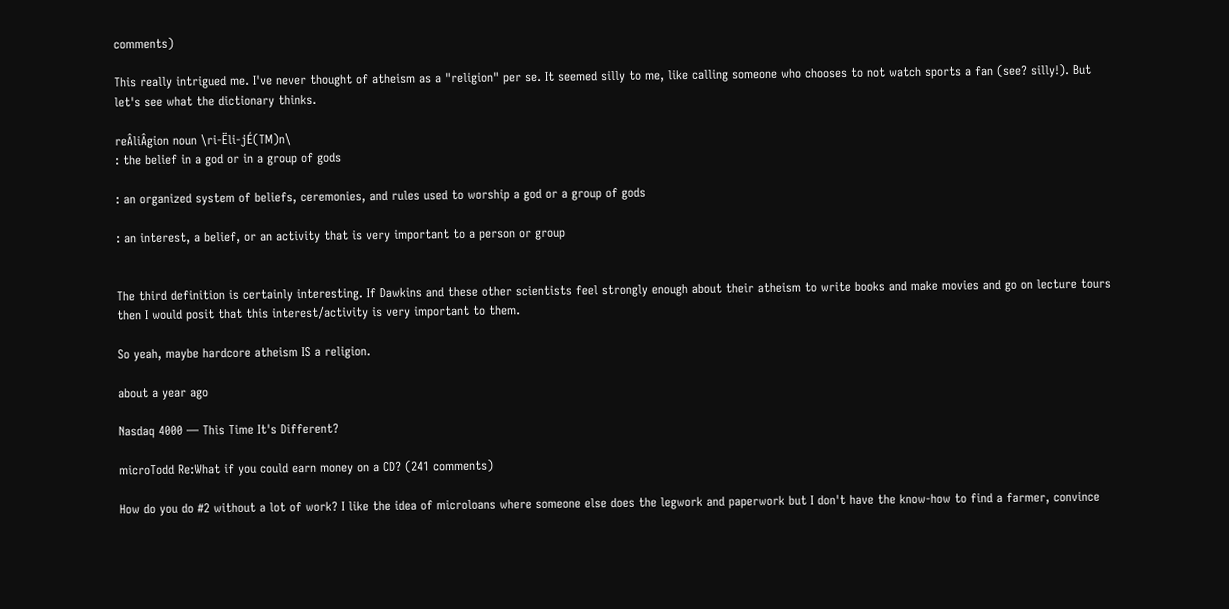comments)

This really intrigued me. I've never thought of atheism as a "religion" per se. It seemed silly to me, like calling someone who chooses to not watch sports a fan (see? silly!). But let's see what the dictionary thinks.

reÂliÂgion noun \ri-Ëli-jÉ(TM)n\
: the belief in a god or in a group of gods

: an organized system of beliefs, ceremonies, and rules used to worship a god or a group of gods

: an interest, a belief, or an activity that is very important to a person or group


The third definition is certainly interesting. If Dawkins and these other scientists feel strongly enough about their atheism to write books and make movies and go on lecture tours then I would posit that this interest/activity is very important to them.

So yeah, maybe hardcore atheism IS a religion.

about a year ago

Nasdaq 4000 — This Time It's Different?

microTodd Re:What if you could earn money on a CD? (241 comments)

How do you do #2 without a lot of work? I like the idea of microloans where someone else does the legwork and paperwork but I don't have the know-how to find a farmer, convince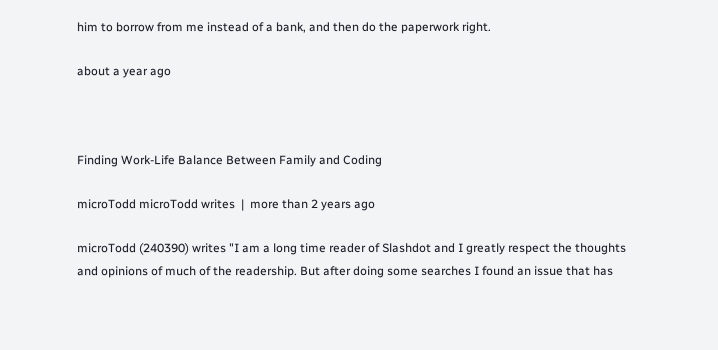him to borrow from me instead of a bank, and then do the paperwork right.

about a year ago



Finding Work-Life Balance Between Family and Coding

microTodd microTodd writes  |  more than 2 years ago

microTodd (240390) writes "I am a long time reader of Slashdot and I greatly respect the thoughts and opinions of much of the readership. But after doing some searches I found an issue that has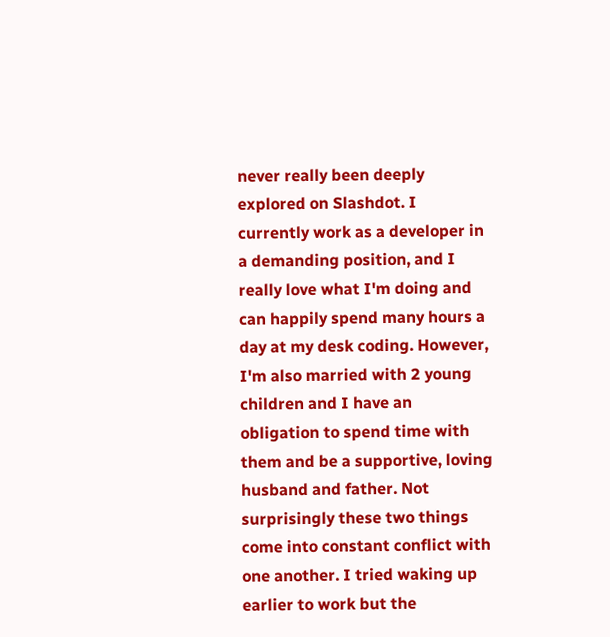never really been deeply explored on Slashdot. I currently work as a developer in a demanding position, and I really love what I'm doing and can happily spend many hours a day at my desk coding. However, I'm also married with 2 young children and I have an obligation to spend time with them and be a supportive, loving husband and father. Not surprisingly these two things come into constant conflict with one another. I tried waking up earlier to work but the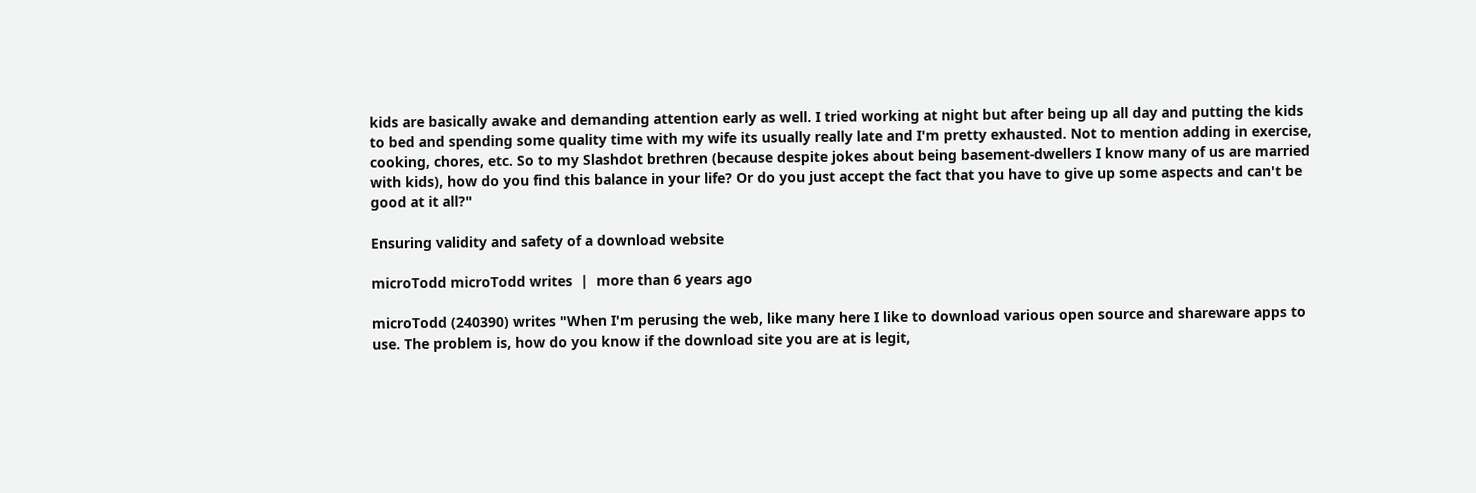kids are basically awake and demanding attention early as well. I tried working at night but after being up all day and putting the kids to bed and spending some quality time with my wife its usually really late and I'm pretty exhausted. Not to mention adding in exercise, cooking, chores, etc. So to my Slashdot brethren (because despite jokes about being basement-dwellers I know many of us are married with kids), how do you find this balance in your life? Or do you just accept the fact that you have to give up some aspects and can't be good at it all?"

Ensuring validity and safety of a download website

microTodd microTodd writes  |  more than 6 years ago

microTodd (240390) writes "When I'm perusing the web, like many here I like to download various open source and shareware apps to use. The problem is, how do you know if the download site you are at is legit,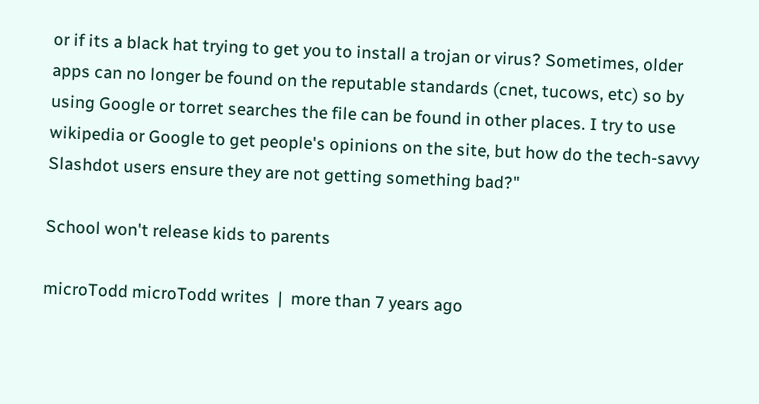or if its a black hat trying to get you to install a trojan or virus? Sometimes, older apps can no longer be found on the reputable standards (cnet, tucows, etc) so by using Google or torret searches the file can be found in other places. I try to use wikipedia or Google to get people's opinions on the site, but how do the tech-savvy Slashdot users ensure they are not getting something bad?"

School won't release kids to parents

microTodd microTodd writes  |  more than 7 years ago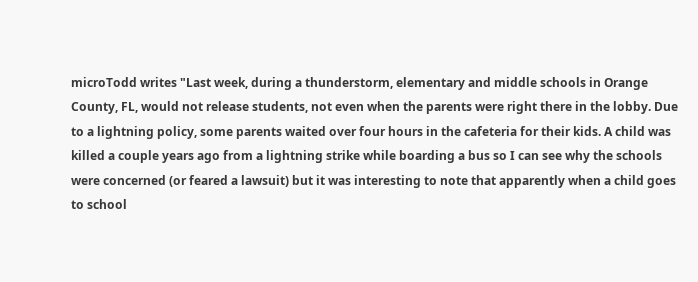microTodd writes "Last week, during a thunderstorm, elementary and middle schools in Orange County, FL, would not release students, not even when the parents were right there in the lobby. Due to a lightning policy, some parents waited over four hours in the cafeteria for their kids. A child was killed a couple years ago from a lightning strike while boarding a bus so I can see why the schools were concerned (or feared a lawsuit) but it was interesting to note that apparently when a child goes to school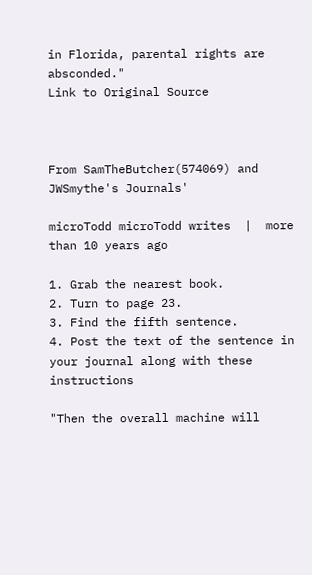in Florida, parental rights are absconded."
Link to Original Source



From SamTheButcher(574069) and JWSmythe's Journals'

microTodd microTodd writes  |  more than 10 years ago

1. Grab the nearest book.
2. Turn to page 23.
3. Find the fifth sentence.
4. Post the text of the sentence in your journal along with these instructions

"Then the overall machine will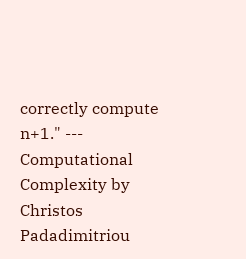correctly compute n+1." --- Computational Complexity by Christos Padadimitriou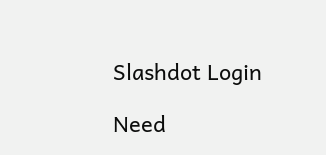Slashdot Login

Need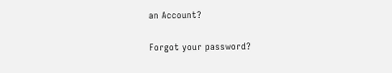an Account?

Forgot your password?